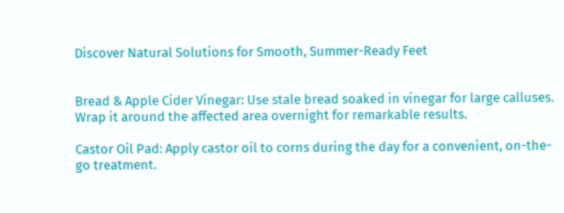Discover Natural Solutions for Smooth, Summer-Ready Feet


Bread & Apple Cider Vinegar: Use stale bread soaked in vinegar for large calluses. Wrap it around the affected area overnight for remarkable results.

Castor Oil Pad: Apply castor oil to corns during the day for a convenient, on-the-go treatment.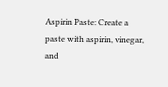Aspirin Paste: Create a paste with aspirin, vinegar, and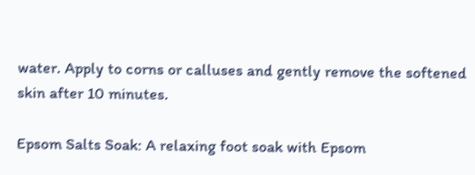water. Apply to corns or calluses and gently remove the softened skin after 10 minutes.

Epsom Salts Soak: A relaxing foot soak with Epsom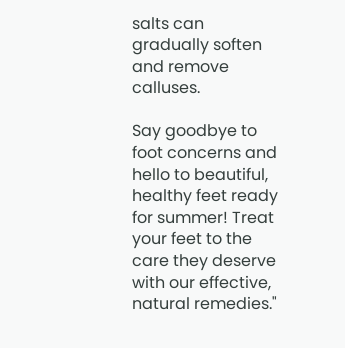salts can gradually soften and remove calluses.

Say goodbye to foot concerns and hello to beautiful, healthy feet ready for summer! Treat your feet to the care they deserve with our effective, natural remedies."